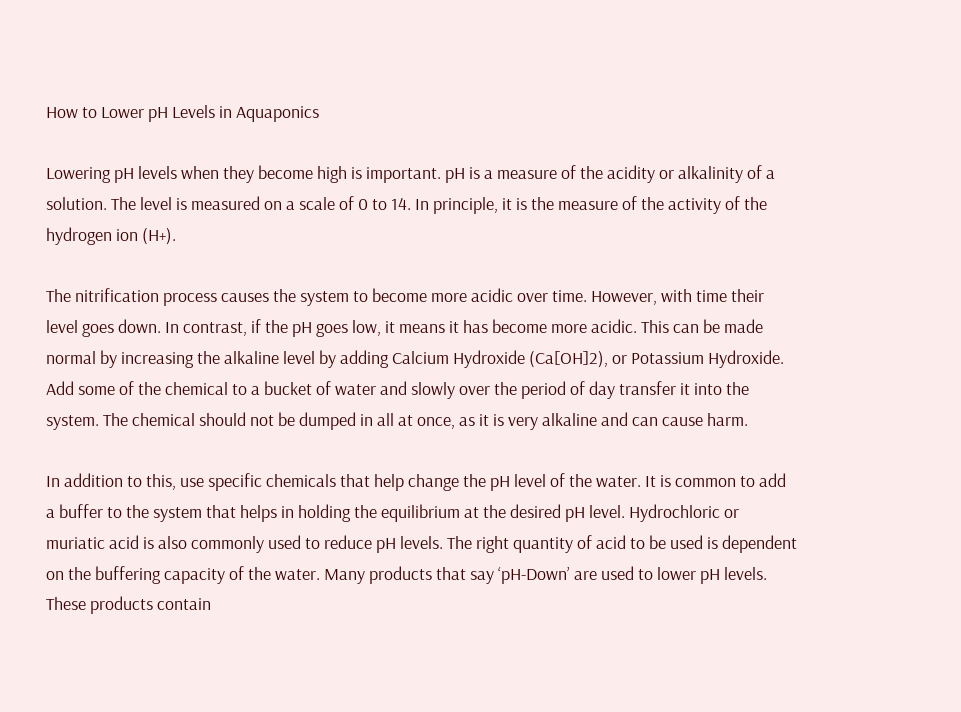How to Lower pH Levels in Aquaponics

Lowering pH levels when they become high is important. pH is a measure of the acidity or alkalinity of a solution. The level is measured on a scale of 0 to 14. In principle, it is the measure of the activity of the hydrogen ion (H+).

The nitrification process causes the system to become more acidic over time. However, with time their level goes down. In contrast, if the pH goes low, it means it has become more acidic. This can be made normal by increasing the alkaline level by adding Calcium Hydroxide (Ca[OH]2), or Potassium Hydroxide. Add some of the chemical to a bucket of water and slowly over the period of day transfer it into the system. The chemical should not be dumped in all at once, as it is very alkaline and can cause harm.

In addition to this, use specific chemicals that help change the pH level of the water. It is common to add a buffer to the system that helps in holding the equilibrium at the desired pH level. Hydrochloric or muriatic acid is also commonly used to reduce pH levels. The right quantity of acid to be used is dependent on the buffering capacity of the water. Many products that say ‘pH-Down’ are used to lower pH levels. These products contain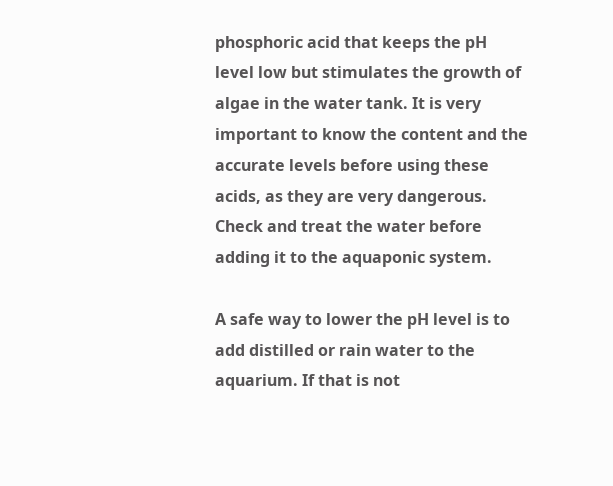phosphoric acid that keeps the pH level low but stimulates the growth of algae in the water tank. It is very important to know the content and the accurate levels before using these acids, as they are very dangerous. Check and treat the water before adding it to the aquaponic system.

A safe way to lower the pH level is to add distilled or rain water to the aquarium. If that is not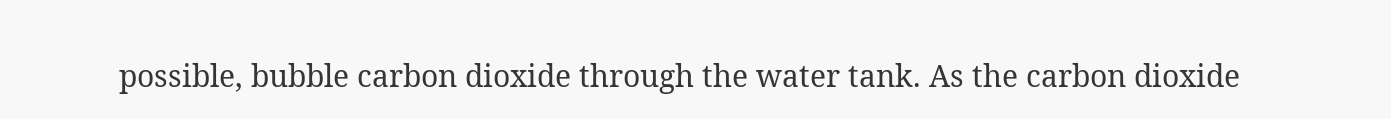possible, bubble carbon dioxide through the water tank. As the carbon dioxide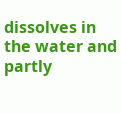dissolves in the water and partly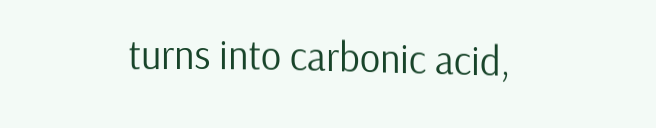turns into carbonic acid,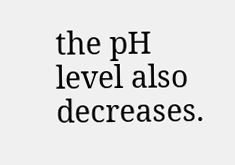the pH level also decreases.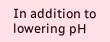In addition to lowering pH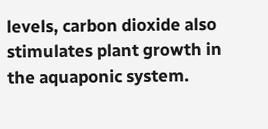levels, carbon dioxide also stimulates plant growth in the aquaponic system.